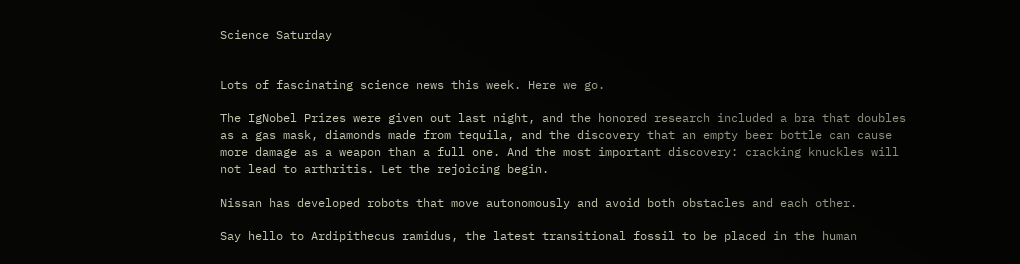Science Saturday


Lots of fascinating science news this week. Here we go.

The IgNobel Prizes were given out last night, and the honored research included a bra that doubles as a gas mask, diamonds made from tequila, and the discovery that an empty beer bottle can cause more damage as a weapon than a full one. And the most important discovery: cracking knuckles will not lead to arthritis. Let the rejoicing begin.

Nissan has developed robots that move autonomously and avoid both obstacles and each other.

Say hello to Ardipithecus ramidus, the latest transitional fossil to be placed in the human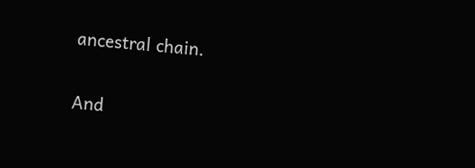ancestral chain.

And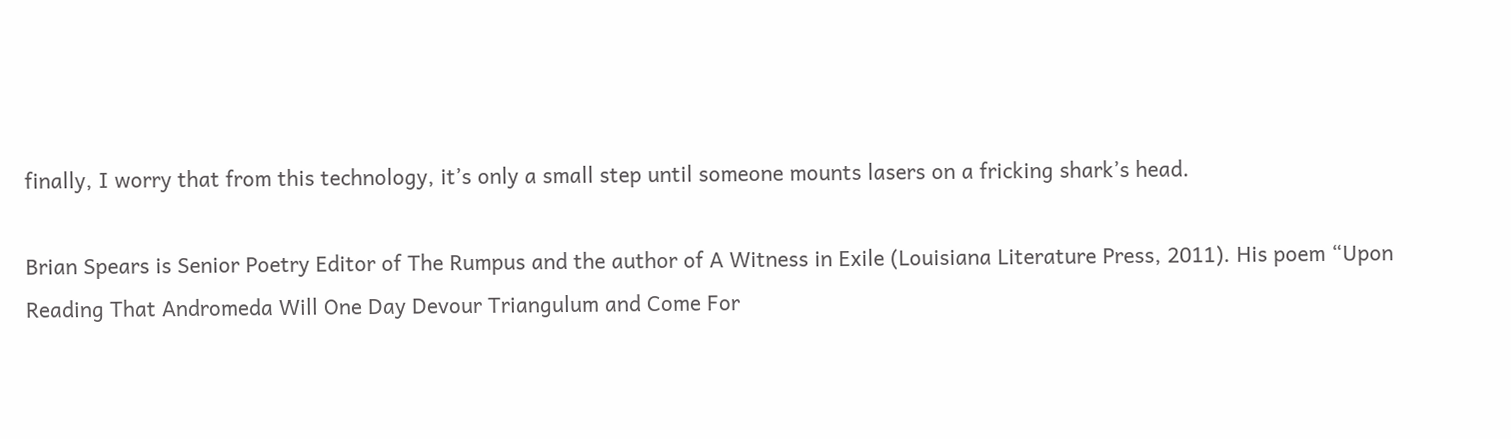finally, I worry that from this technology, it’s only a small step until someone mounts lasers on a fricking shark’s head.

Brian Spears is Senior Poetry Editor of The Rumpus and the author of A Witness in Exile (Louisiana Literature Press, 2011). His poem “Upon Reading That Andromeda Will One Day Devour Triangulum and Come For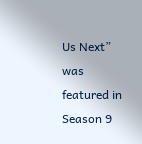Us Next” was featured in Season 9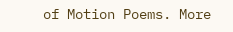of Motion Poems. More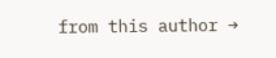from this author →